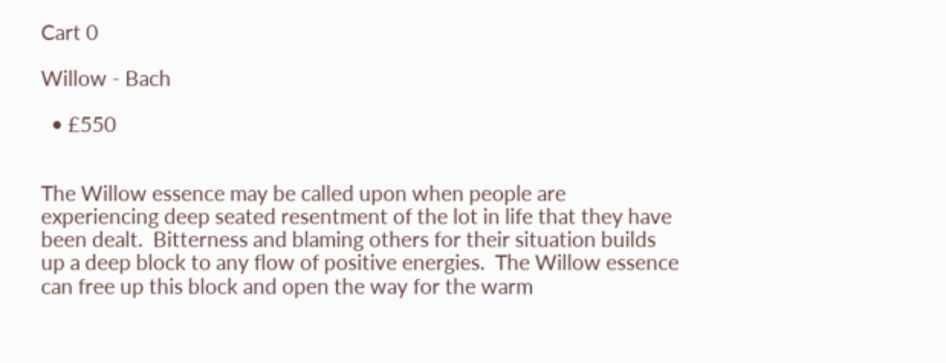Cart 0

Willow - Bach

  • £550


The Willow essence may be called upon when people are experiencing deep seated resentment of the lot in life that they have been dealt.  Bitterness and blaming others for their situation builds up a deep block to any flow of positive energies.  The Willow essence can free up this block and open the way for the warm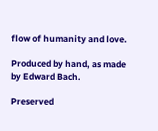flow of humanity and love.

Produced by hand, as made by Edward Bach.

Preserved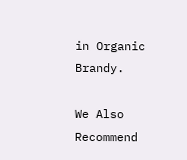in Organic Brandy.

We Also Recommend